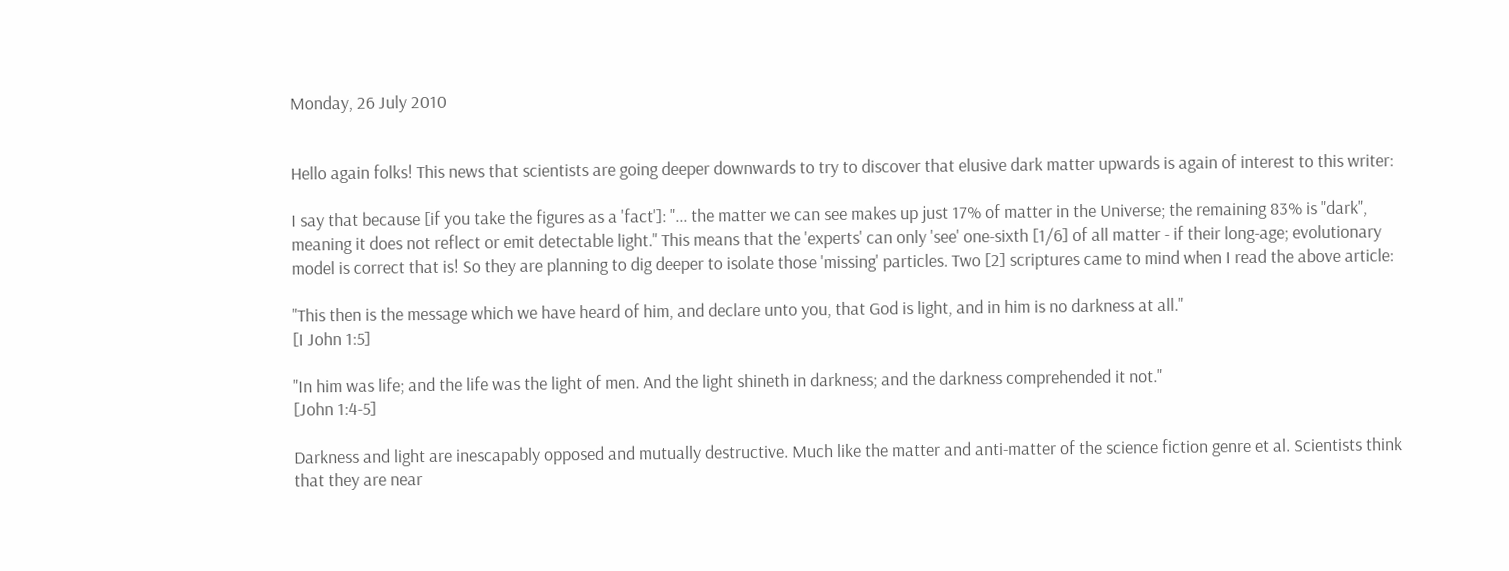Monday, 26 July 2010


Hello again folks! This news that scientists are going deeper downwards to try to discover that elusive dark matter upwards is again of interest to this writer:

I say that because [if you take the figures as a 'fact']: "... the matter we can see makes up just 17% of matter in the Universe; the remaining 83% is "dark", meaning it does not reflect or emit detectable light." This means that the 'experts' can only 'see' one-sixth [1/6] of all matter - if their long-age; evolutionary model is correct that is! So they are planning to dig deeper to isolate those 'missing' particles. Two [2] scriptures came to mind when I read the above article:

"This then is the message which we have heard of him, and declare unto you, that God is light, and in him is no darkness at all."
[I John 1:5]

"In him was life; and the life was the light of men. And the light shineth in darkness; and the darkness comprehended it not."
[John 1:4-5]

Darkness and light are inescapably opposed and mutually destructive. Much like the matter and anti-matter of the science fiction genre et al. Scientists think that they are near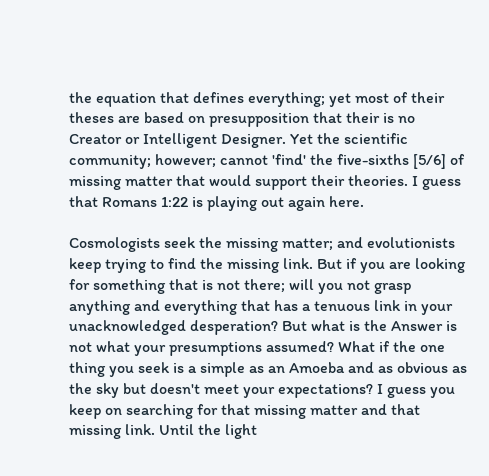the equation that defines everything; yet most of their theses are based on presupposition that their is no Creator or Intelligent Designer. Yet the scientific community; however; cannot 'find' the five-sixths [5/6] of missing matter that would support their theories. I guess that Romans 1:22 is playing out again here.

Cosmologists seek the missing matter; and evolutionists keep trying to find the missing link. But if you are looking for something that is not there; will you not grasp anything and everything that has a tenuous link in your unacknowledged desperation? But what is the Answer is not what your presumptions assumed? What if the one thing you seek is a simple as an Amoeba and as obvious as  the sky but doesn't meet your expectations? I guess you keep on searching for that missing matter and that missing link. Until the light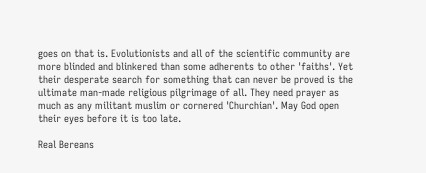goes on that is. Evolutionists and all of the scientific community are more blinded and blinkered than some adherents to other 'faiths'. Yet their desperate search for something that can never be proved is the ultimate man-made religious pilgrimage of all. They need prayer as much as any militant muslim or cornered 'Churchian'. May God open their eyes before it is too late.

Real Bereans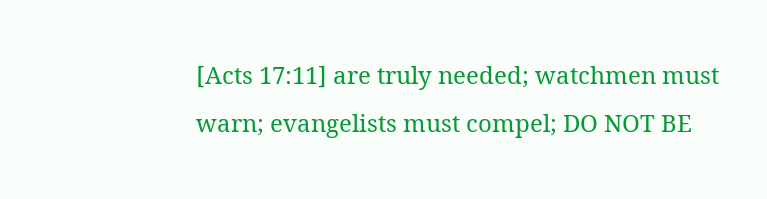[Acts 17:11] are truly needed; watchmen must warn; evangelists must compel; DO NOT BE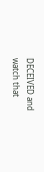DECEIVED and watch that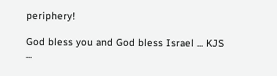periphery!

God bless you and God bless Israel ... KJS ...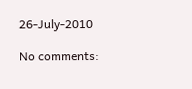26-July-2010

No comments: